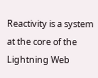Reactivity is a system at the core of the Lightning Web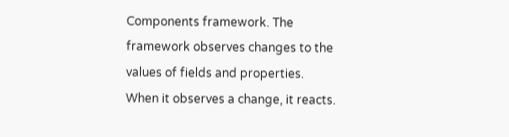Components framework. The framework observes changes to the values of fields and properties. When it observes a change, it reacts.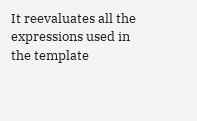It reevaluates all the expressions used in the template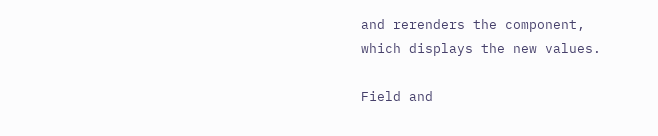and rerenders the component, which displays the new values.

Field and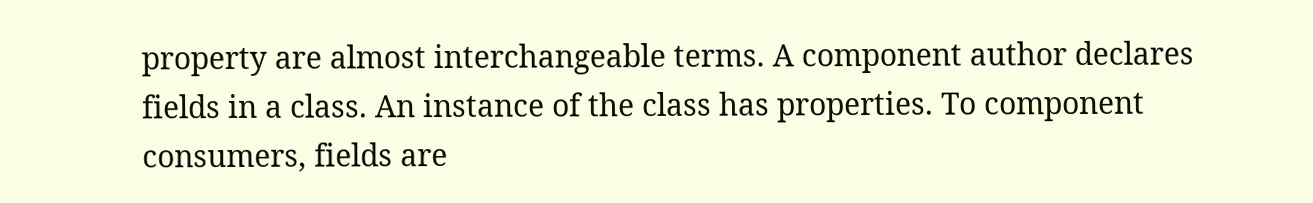property are almost interchangeable terms. A component author declares fields in a class. An instance of the class has properties. To component consumers, fields are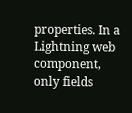properties. In a Lightning web component, only fields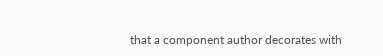that a component author decorates with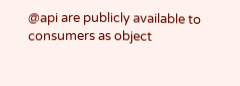@api are publicly available to consumers as object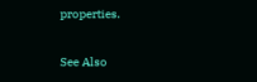properties.

See Also